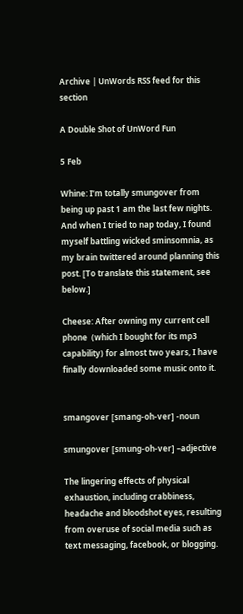Archive | UnWords RSS feed for this section

A Double Shot of UnWord Fun

5 Feb

Whine: I’m totally smungover from being up past 1 am the last few nights. And when I tried to nap today, I found myself battling wicked sminsomnia, as my brain twittered around planning this post. [To translate this statement, see below.]

Cheese: After owning my current cell phone  (which I bought for its mp3 capability) for almost two years, I have finally downloaded some music onto it.


smangover [smang-oh-ver] -noun

smungover [smung-oh-ver] –adjective

The lingering effects of physical exhaustion, including crabbiness, headache and bloodshot eyes, resulting from overuse of social media such as text messaging, facebook, or blogging.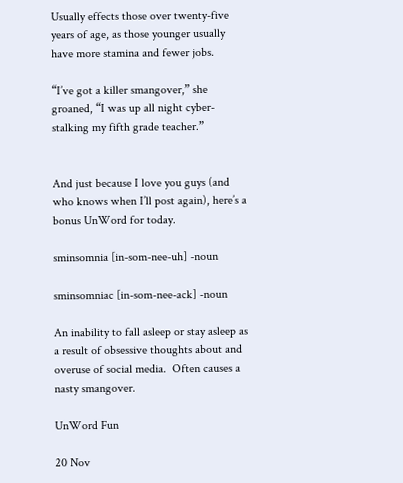Usually effects those over twenty-five years of age, as those younger usually have more stamina and fewer jobs.

“I’ve got a killer smangover,” she groaned, “I was up all night cyber-stalking my fifth grade teacher.”


And just because I love you guys (and who knows when I’ll post again), here’s a bonus UnWord for today.

sminsomnia [in-som-nee-uh] -noun

sminsomniac [in-som-nee-ack] -noun

An inability to fall asleep or stay asleep as a result of obsessive thoughts about and overuse of social media.  Often causes a nasty smangover.

UnWord Fun

20 Nov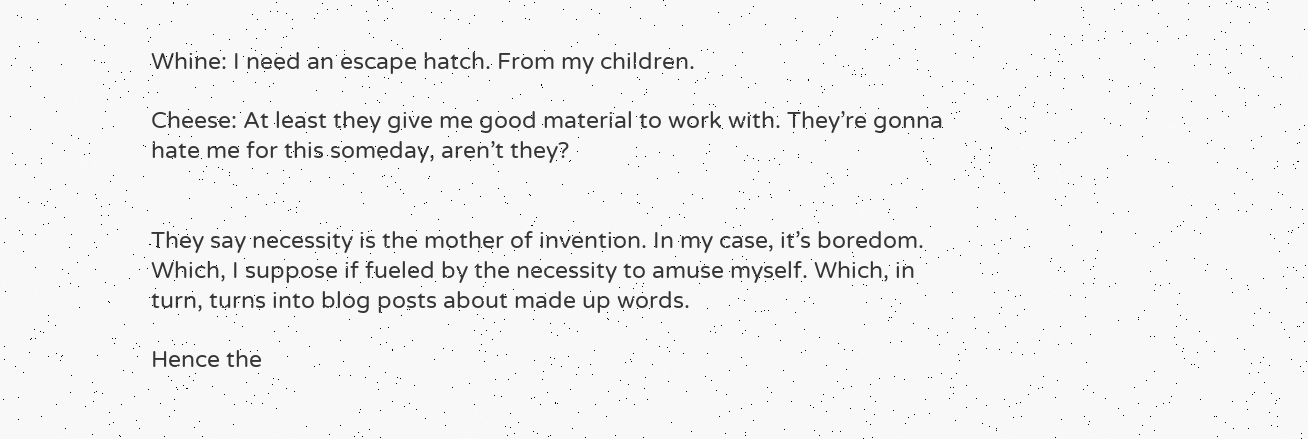Whine: I need an escape hatch. From my children.

Cheese: At least they give me good material to work with. They’re gonna hate me for this someday, aren’t they?


They say necessity is the mother of invention. In my case, it’s boredom. Which, I suppose if fueled by the necessity to amuse myself. Which, in turn, turns into blog posts about made up words.

Hence the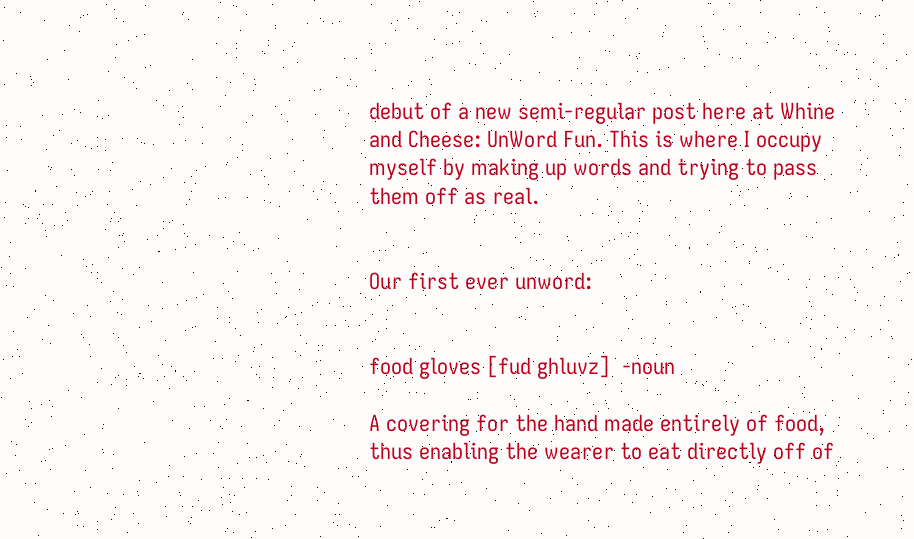debut of a new semi-regular post here at Whine and Cheese: UnWord Fun. This is where I occupy myself by making up words and trying to pass them off as real.


Our first ever unword:


food gloves [fud ghluvz]  -noun

A covering for the hand made entirely of food, thus enabling the wearer to eat directly off of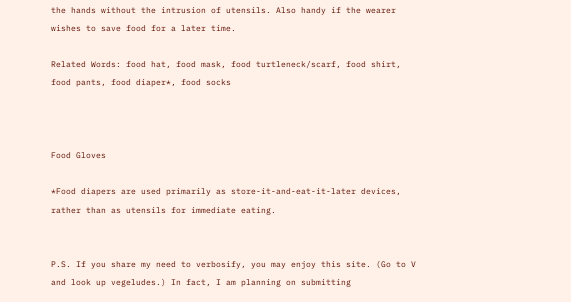the hands without the intrusion of utensils. Also handy if the wearer wishes to save food for a later time.

Related Words: food hat, food mask, food turtleneck/scarf, food shirt, food pants, food diaper*, food socks



Food Gloves

*Food diapers are used primarily as store-it-and-eat-it-later devices, rather than as utensils for immediate eating.


P.S. If you share my need to verbosify, you may enjoy this site. (Go to V and look up vegeludes.) In fact, I am planning on submitting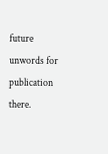future unwords for publication there.